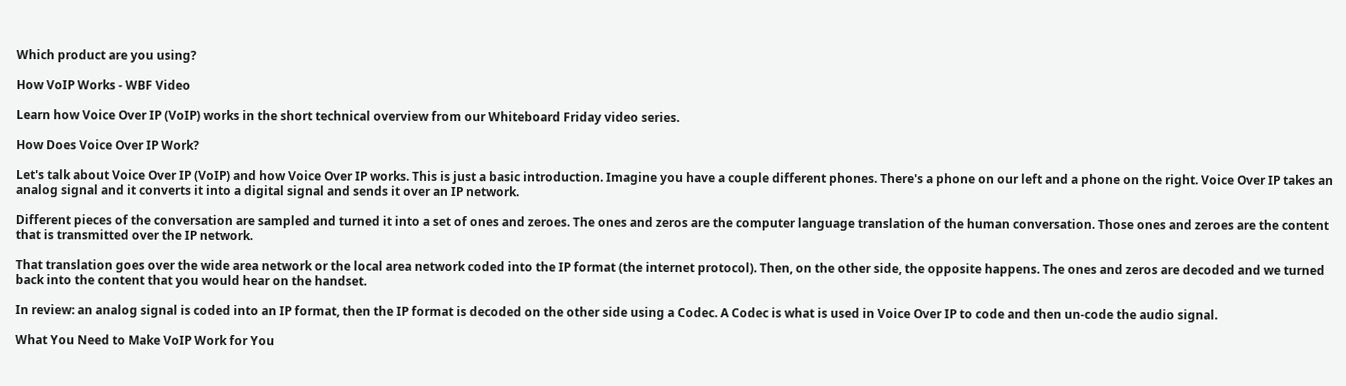Which product are you using?

How VoIP Works - WBF Video

Learn how Voice Over IP (VoIP) works in the short technical overview from our Whiteboard Friday video series.

How Does Voice Over IP Work?

Let's talk about Voice Over IP (VoIP) and how Voice Over IP works. This is just a basic introduction. Imagine you have a couple different phones. There's a phone on our left and a phone on the right. Voice Over IP takes an analog signal and it converts it into a digital signal and sends it over an IP network.

Different pieces of the conversation are sampled and turned it into a set of ones and zeroes. The ones and zeros are the computer language translation of the human conversation. Those ones and zeroes are the content that is transmitted over the IP network.

That translation goes over the wide area network or the local area network coded into the IP format (the internet protocol). Then, on the other side, the opposite happens. The ones and zeros are decoded and we turned back into the content that you would hear on the handset.

In review: an analog signal is coded into an IP format, then the IP format is decoded on the other side using a Codec. A Codec is what is used in Voice Over IP to code and then un-code the audio signal.

What You Need to Make VoIP Work for You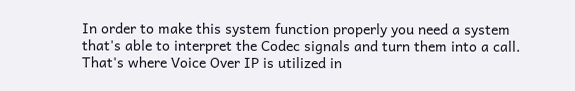In order to make this system function properly you need a system that's able to interpret the Codec signals and turn them into a call. That's where Voice Over IP is utilized in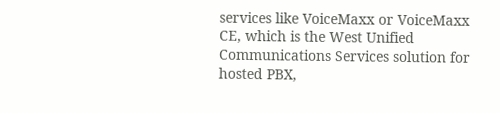services like VoiceMaxx or VoiceMaxx CE, which is the West Unified Communications Services solution for hosted PBX,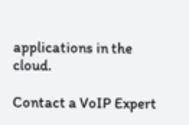applications in the cloud.

Contact a VoIP Expert